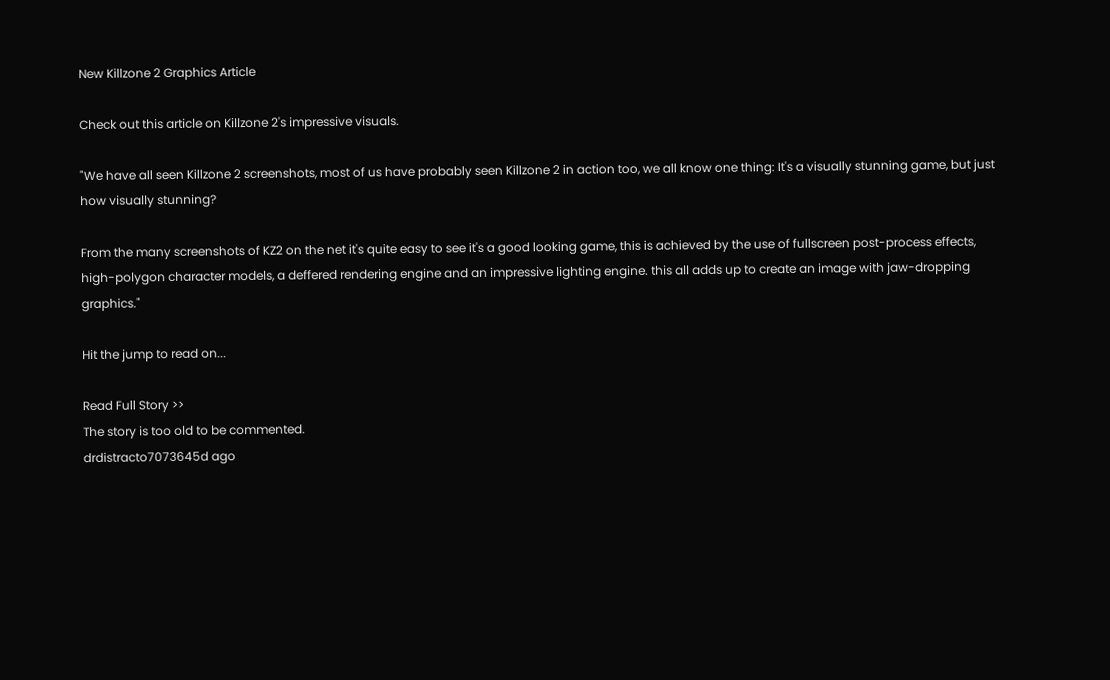New Killzone 2 Graphics Article

Check out this article on Killzone 2's impressive visuals.

"We have all seen Killzone 2 screenshots, most of us have probably seen Killzone 2 in action too, we all know one thing: It's a visually stunning game, but just how visually stunning?

From the many screenshots of KZ2 on the net it's quite easy to see it's a good looking game, this is achieved by the use of fullscreen post-process effects, high-polygon character models, a deffered rendering engine and an impressive lighting engine. this all adds up to create an image with jaw-dropping graphics."

Hit the jump to read on...

Read Full Story >>
The story is too old to be commented.
drdistracto7073645d ago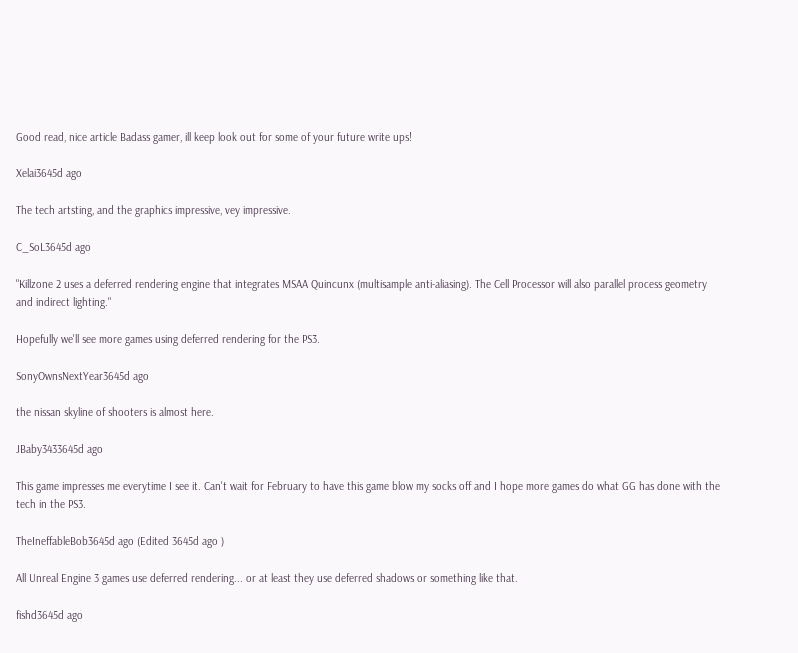Good read, nice article Badass gamer, ill keep look out for some of your future write ups!

Xelai3645d ago

The tech artsting, and the graphics impressive, vey impressive.

C_SoL3645d ago

"Killzone 2 uses a deferred rendering engine that integrates MSAA Quincunx (multisample anti-aliasing). The Cell Processor will also parallel process geometry and indirect lighting."

Hopefully we'll see more games using deferred rendering for the PS3.

SonyOwnsNextYear3645d ago

the nissan skyline of shooters is almost here.

JBaby3433645d ago

This game impresses me everytime I see it. Can't wait for February to have this game blow my socks off and I hope more games do what GG has done with the tech in the PS3.

TheIneffableBob3645d ago (Edited 3645d ago )

All Unreal Engine 3 games use deferred rendering... or at least they use deferred shadows or something like that.

fishd3645d ago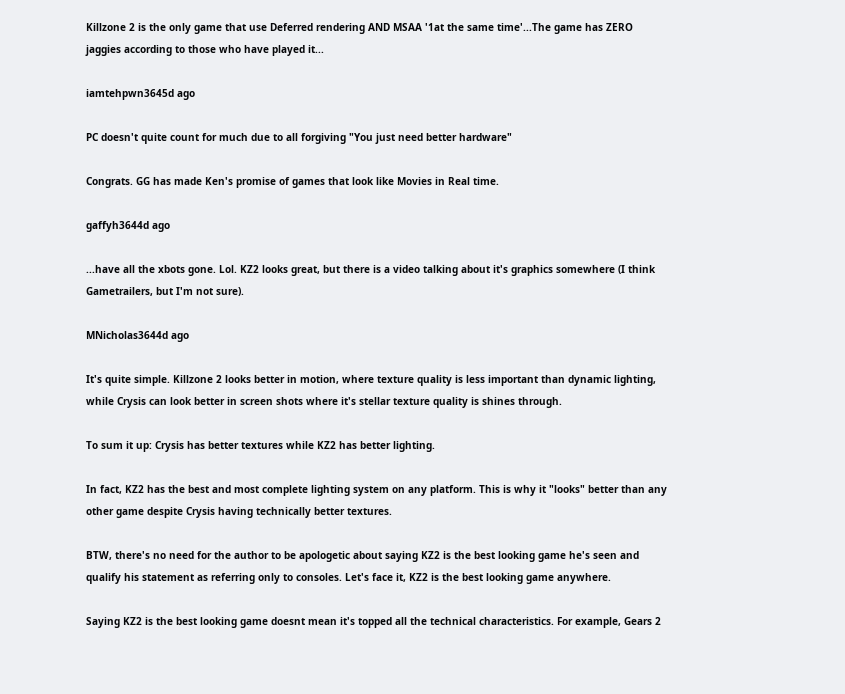Killzone 2 is the only game that use Deferred rendering AND MSAA '1at the same time'...The game has ZERO jaggies according to those who have played it...

iamtehpwn3645d ago

PC doesn't quite count for much due to all forgiving "You just need better hardware"

Congrats. GG has made Ken's promise of games that look like Movies in Real time.

gaffyh3644d ago

...have all the xbots gone. Lol. KZ2 looks great, but there is a video talking about it's graphics somewhere (I think Gametrailers, but I'm not sure).

MNicholas3644d ago

It's quite simple. Killzone 2 looks better in motion, where texture quality is less important than dynamic lighting, while Crysis can look better in screen shots where it's stellar texture quality is shines through.

To sum it up: Crysis has better textures while KZ2 has better lighting.

In fact, KZ2 has the best and most complete lighting system on any platform. This is why it "looks" better than any other game despite Crysis having technically better textures.

BTW, there's no need for the author to be apologetic about saying KZ2 is the best looking game he's seen and qualify his statement as referring only to consoles. Let's face it, KZ2 is the best looking game anywhere.

Saying KZ2 is the best looking game doesnt mean it's topped all the technical characteristics. For example, Gears 2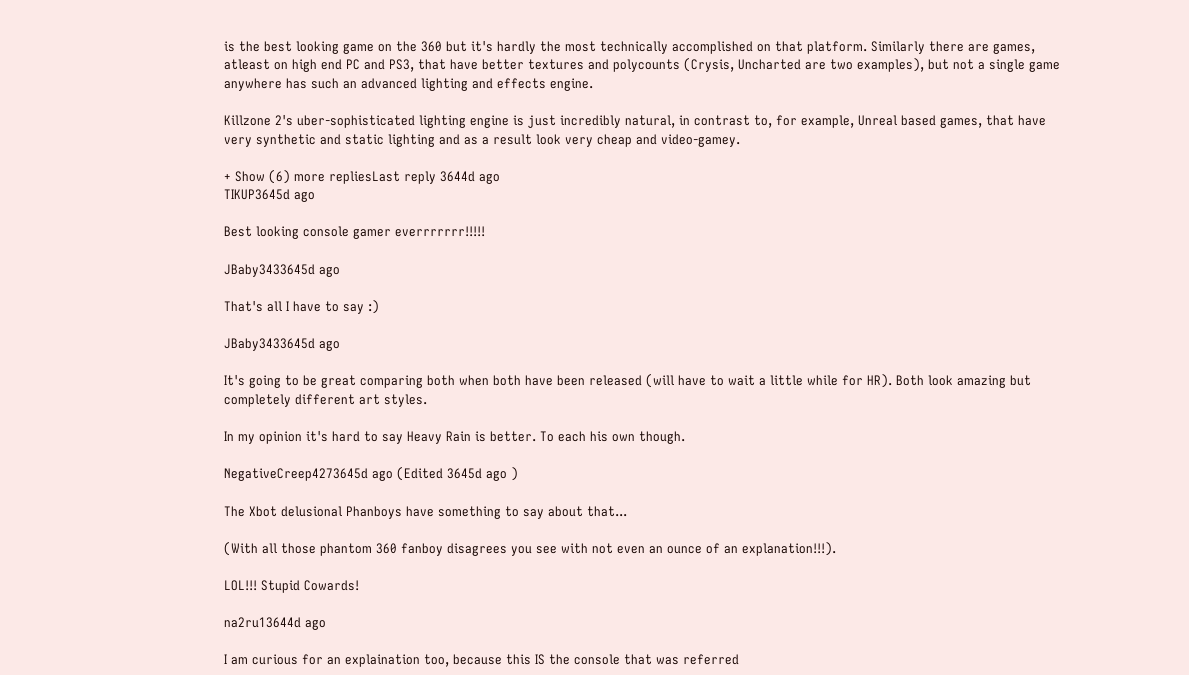is the best looking game on the 360 but it's hardly the most technically accomplished on that platform. Similarly there are games, atleast on high end PC and PS3, that have better textures and polycounts (Crysis, Uncharted are two examples), but not a single game anywhere has such an advanced lighting and effects engine.

Killzone 2's uber-sophisticated lighting engine is just incredibly natural, in contrast to, for example, Unreal based games, that have very synthetic and static lighting and as a result look very cheap and video-gamey.

+ Show (6) more repliesLast reply 3644d ago
TIKUP3645d ago

Best looking console gamer everrrrrrr!!!!!

JBaby3433645d ago

That's all I have to say :)

JBaby3433645d ago

It's going to be great comparing both when both have been released (will have to wait a little while for HR). Both look amazing but completely different art styles.

In my opinion it's hard to say Heavy Rain is better. To each his own though.

NegativeCreep4273645d ago (Edited 3645d ago )

The Xbot delusional Phanboys have something to say about that...

(With all those phantom 360 fanboy disagrees you see with not even an ounce of an explanation!!!).

LOL!!! Stupid Cowards!

na2ru13644d ago

I am curious for an explaination too, because this IS the console that was referred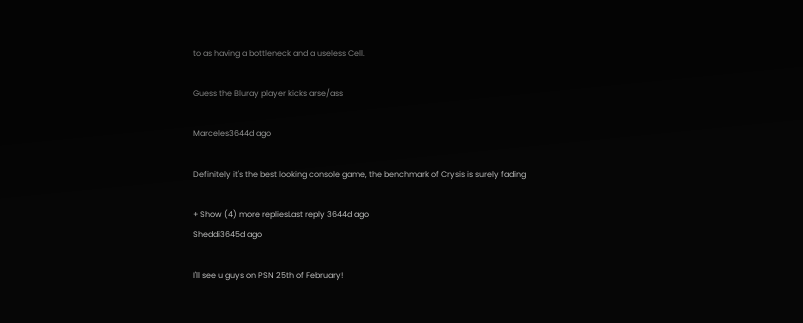to as having a bottleneck and a useless Cell.

Guess the Bluray player kicks arse/ass

Marceles3644d ago

Definitely it's the best looking console game, the benchmark of Crysis is surely fading

+ Show (4) more repliesLast reply 3644d ago
Sheddi3645d ago

I'll see u guys on PSN 25th of February!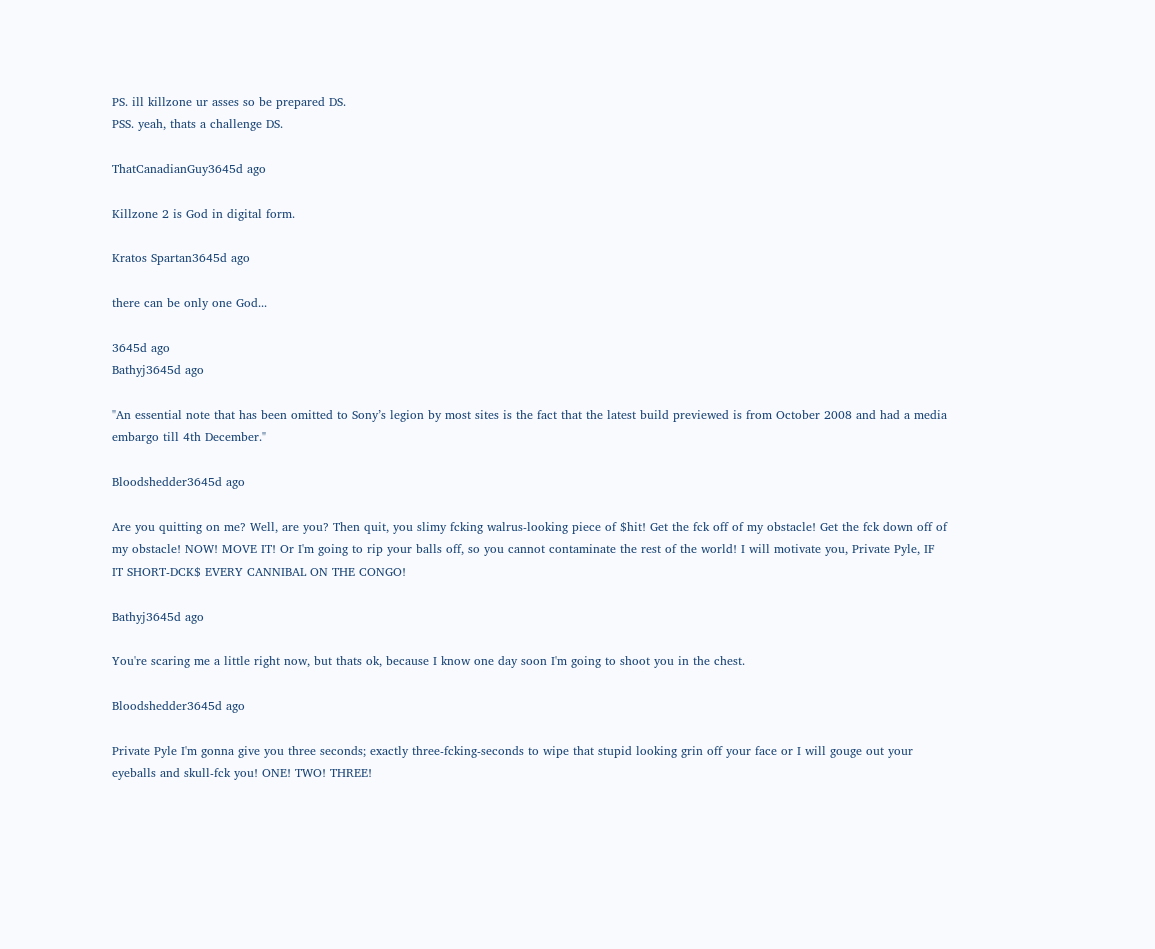PS. ill killzone ur asses so be prepared DS.
PSS. yeah, thats a challenge DS.

ThatCanadianGuy3645d ago

Killzone 2 is God in digital form.

Kratos Spartan3645d ago

there can be only one God...

3645d ago
Bathyj3645d ago

"An essential note that has been omitted to Sony’s legion by most sites is the fact that the latest build previewed is from October 2008 and had a media embargo till 4th December."

Bloodshedder3645d ago

Are you quitting on me? Well, are you? Then quit, you slimy fcking walrus-looking piece of $hit! Get the fck off of my obstacle! Get the fck down off of my obstacle! NOW! MOVE IT! Or I'm going to rip your balls off, so you cannot contaminate the rest of the world! I will motivate you, Private Pyle, IF IT SHORT-DCK$ EVERY CANNIBAL ON THE CONGO!

Bathyj3645d ago

You're scaring me a little right now, but thats ok, because I know one day soon I'm going to shoot you in the chest.

Bloodshedder3645d ago

Private Pyle I'm gonna give you three seconds; exactly three-fcking-seconds to wipe that stupid looking grin off your face or I will gouge out your eyeballs and skull-fck you! ONE! TWO! THREE!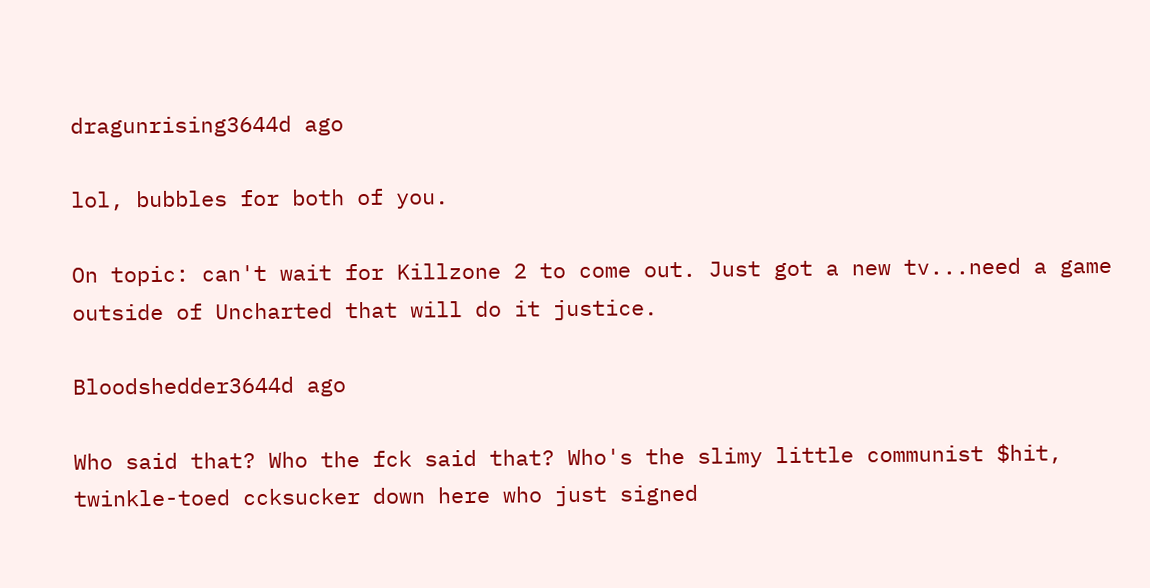dragunrising3644d ago

lol, bubbles for both of you.

On topic: can't wait for Killzone 2 to come out. Just got a new tv...need a game outside of Uncharted that will do it justice.

Bloodshedder3644d ago

Who said that? Who the fck said that? Who's the slimy little communist $hit, twinkle-toed ccksucker down here who just signed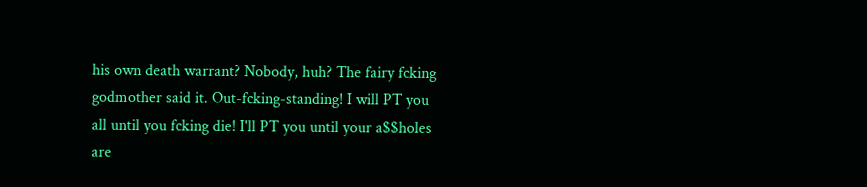his own death warrant? Nobody, huh? The fairy fcking godmother said it. Out-fcking-standing! I will PT you all until you fcking die! I'll PT you until your a$$holes are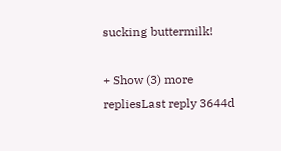sucking buttermilk!

+ Show (3) more repliesLast reply 3644d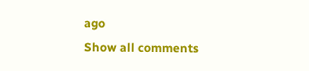ago
Show all comments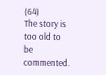(64)
The story is too old to be commented.